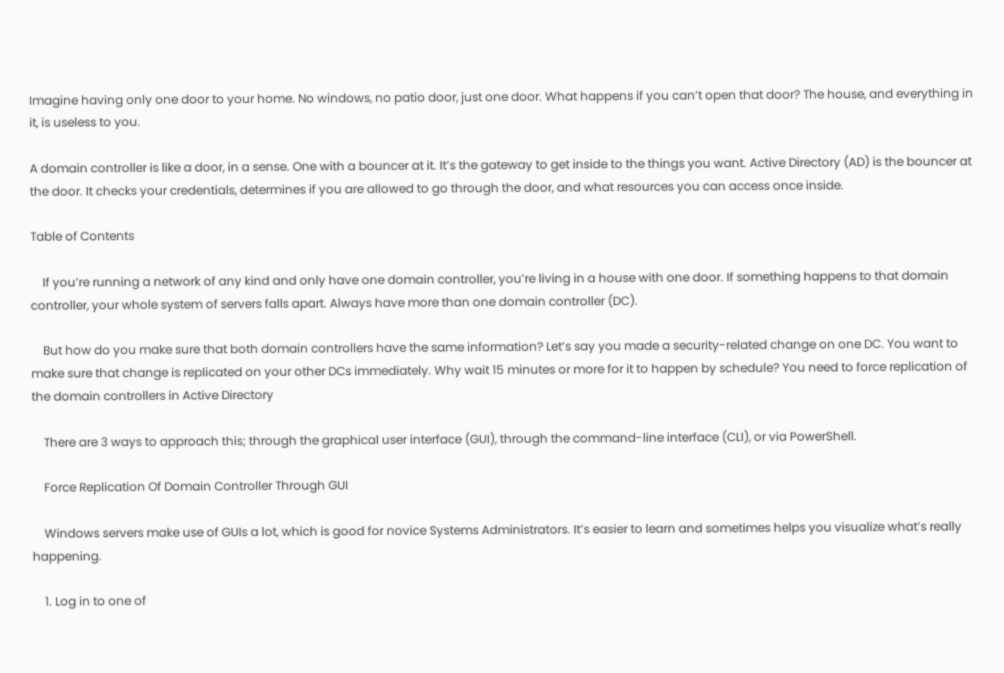Imagine having only one door to your home. No windows, no patio door, just one door. What happens if you can’t open that door? The house, and everything in it, is useless to you.

A domain controller is like a door, in a sense. One with a bouncer at it. It’s the gateway to get inside to the things you want. Active Directory (AD) is the bouncer at the door. It checks your credentials, determines if you are allowed to go through the door, and what resources you can access once inside.

Table of Contents

    If you’re running a network of any kind and only have one domain controller, you’re living in a house with one door. If something happens to that domain controller, your whole system of servers falls apart. Always have more than one domain controller (DC).

    But how do you make sure that both domain controllers have the same information? Let’s say you made a security-related change on one DC. You want to make sure that change is replicated on your other DCs immediately. Why wait 15 minutes or more for it to happen by schedule? You need to force replication of the domain controllers in Active Directory

    There are 3 ways to approach this; through the graphical user interface (GUI), through the command-line interface (CLI), or via PowerShell.

    Force Replication Of Domain Controller Through GUI

    Windows servers make use of GUIs a lot, which is good for novice Systems Administrators. It’s easier to learn and sometimes helps you visualize what’s really happening.

    1. Log in to one of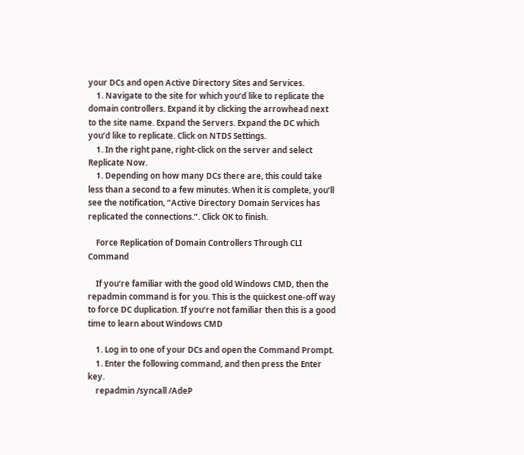your DCs and open Active Directory Sites and Services.
    1. Navigate to the site for which you’d like to replicate the domain controllers. Expand it by clicking the arrowhead next to the site name. Expand the Servers. Expand the DC which you’d like to replicate. Click on NTDS Settings.
    1. In the right pane, right-click on the server and select Replicate Now.
    1. Depending on how many DCs there are, this could take less than a second to a few minutes. When it is complete, you’ll see the notification, “Active Directory Domain Services has replicated the connections.”. Click OK to finish.

    Force Replication of Domain Controllers Through CLI Command

    If you’re familiar with the good old Windows CMD, then the repadmin command is for you. This is the quickest one-off way to force DC duplication. If you’re not familiar then this is a good time to learn about Windows CMD

    1. Log in to one of your DCs and open the Command Prompt.
    1. Enter the following command, and then press the Enter key.
    repadmin /syncall /AdeP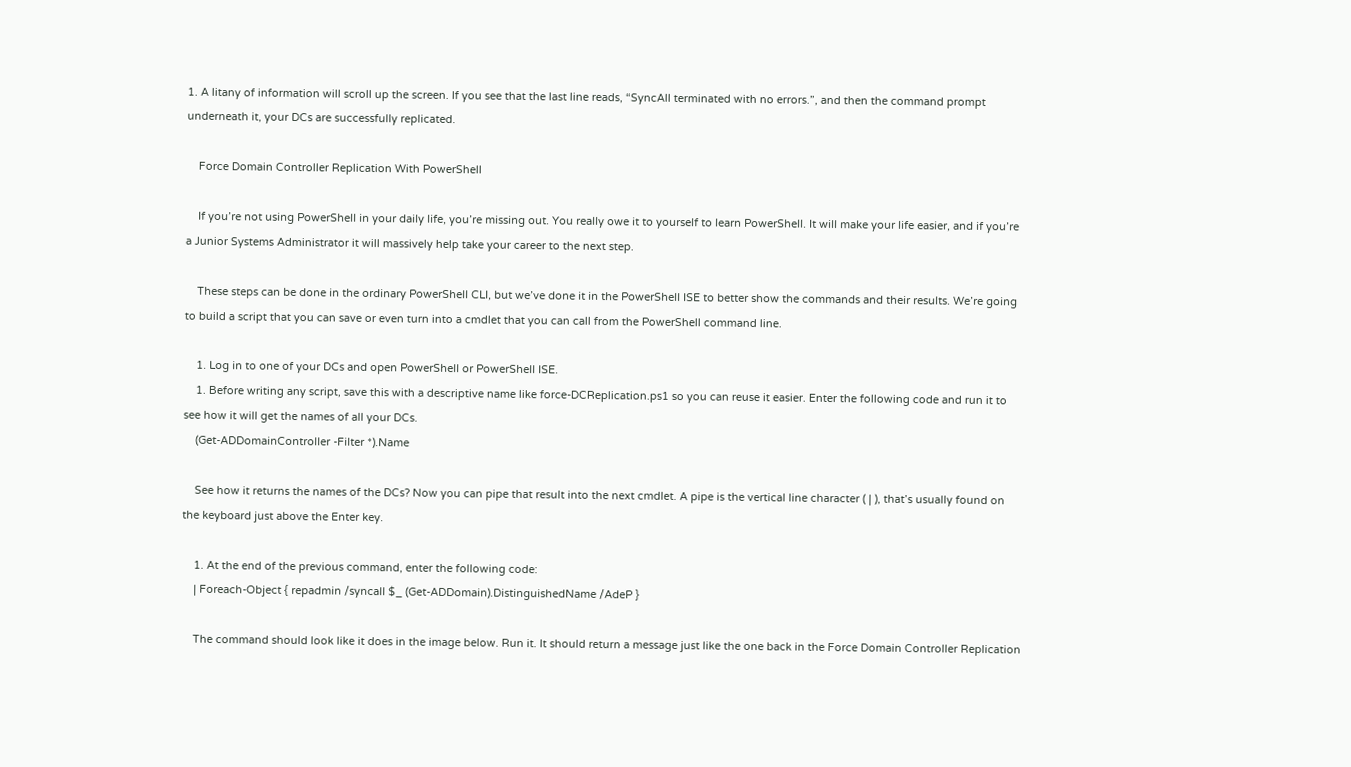1. A litany of information will scroll up the screen. If you see that the last line reads, “SyncAll terminated with no errors.”, and then the command prompt underneath it, your DCs are successfully replicated.

    Force Domain Controller Replication With PowerShell

    If you’re not using PowerShell in your daily life, you’re missing out. You really owe it to yourself to learn PowerShell. It will make your life easier, and if you’re a Junior Systems Administrator it will massively help take your career to the next step.

    These steps can be done in the ordinary PowerShell CLI, but we’ve done it in the PowerShell ISE to better show the commands and their results. We’re going to build a script that you can save or even turn into a cmdlet that you can call from the PowerShell command line.

    1. Log in to one of your DCs and open PowerShell or PowerShell ISE.
    1. Before writing any script, save this with a descriptive name like force-DCReplication.ps1 so you can reuse it easier. Enter the following code and run it to see how it will get the names of all your DCs.
    (Get-ADDomainController -Filter *).Name

    See how it returns the names of the DCs? Now you can pipe that result into the next cmdlet. A pipe is the vertical line character ( | ), that’s usually found on the keyboard just above the Enter key.

    1. At the end of the previous command, enter the following code:
    | Foreach-Object { repadmin /syncall $_ (Get-ADDomain).DistinguishedName /AdeP }

    The command should look like it does in the image below. Run it. It should return a message just like the one back in the Force Domain Controller Replication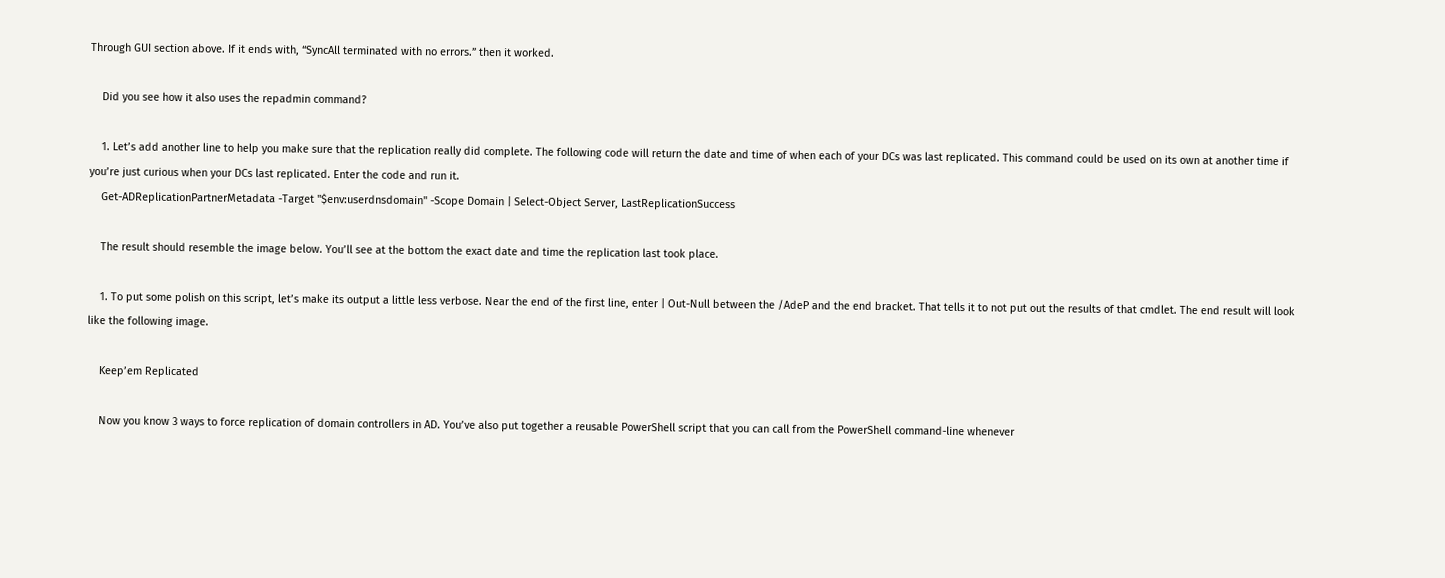Through GUI section above. If it ends with, “SyncAll terminated with no errors.” then it worked.

    Did you see how it also uses the repadmin command?

    1. Let’s add another line to help you make sure that the replication really did complete. The following code will return the date and time of when each of your DCs was last replicated. This command could be used on its own at another time if you’re just curious when your DCs last replicated. Enter the code and run it.
    Get-ADReplicationPartnerMetadata -Target "$env:userdnsdomain" -Scope Domain | Select-Object Server, LastReplicationSuccess

    The result should resemble the image below. You’ll see at the bottom the exact date and time the replication last took place.

    1. To put some polish on this script, let’s make its output a little less verbose. Near the end of the first line, enter | Out-Null between the /AdeP and the end bracket. That tells it to not put out the results of that cmdlet. The end result will look like the following image.

    Keep’em Replicated

    Now you know 3 ways to force replication of domain controllers in AD. You’ve also put together a reusable PowerShell script that you can call from the PowerShell command-line whenever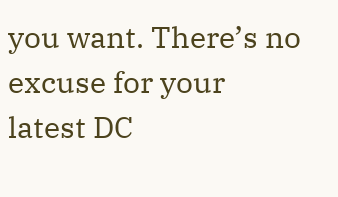you want. There’s no excuse for your latest DC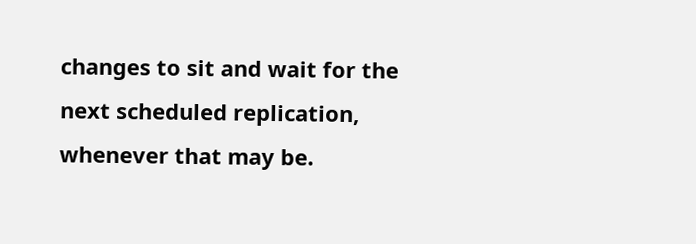changes to sit and wait for the next scheduled replication, whenever that may be.